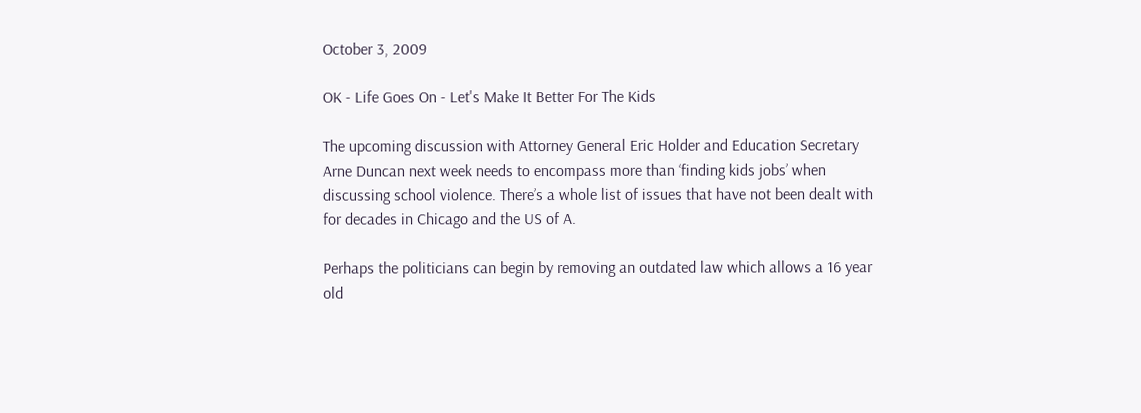October 3, 2009

OK - Life Goes On - Let's Make It Better For The Kids

The upcoming discussion with Attorney General Eric Holder and Education Secretary Arne Duncan next week needs to encompass more than ‘finding kids jobs’ when discussing school violence. There’s a whole list of issues that have not been dealt with for decades in Chicago and the US of A.

Perhaps the politicians can begin by removing an outdated law which allows a 16 year old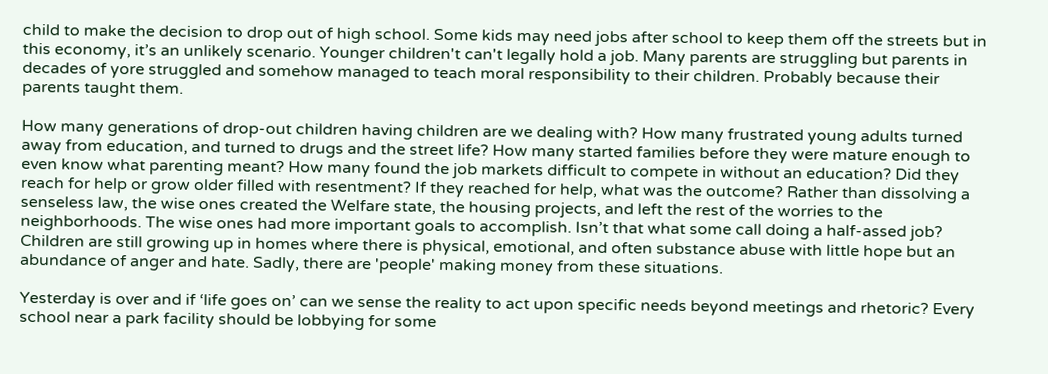child to make the decision to drop out of high school. Some kids may need jobs after school to keep them off the streets but in this economy, it’s an unlikely scenario. Younger children't can't legally hold a job. Many parents are struggling but parents in decades of yore struggled and somehow managed to teach moral responsibility to their children. Probably because their parents taught them.

How many generations of drop-out children having children are we dealing with? How many frustrated young adults turned away from education, and turned to drugs and the street life? How many started families before they were mature enough to even know what parenting meant? How many found the job markets difficult to compete in without an education? Did they reach for help or grow older filled with resentment? If they reached for help, what was the outcome? Rather than dissolving a senseless law, the wise ones created the Welfare state, the housing projects, and left the rest of the worries to the neighborhoods. The wise ones had more important goals to accomplish. Isn’t that what some call doing a half-assed job? Children are still growing up in homes where there is physical, emotional, and often substance abuse with little hope but an abundance of anger and hate. Sadly, there are 'people' making money from these situations.

Yesterday is over and if ‘life goes on’ can we sense the reality to act upon specific needs beyond meetings and rhetoric? Every school near a park facility should be lobbying for some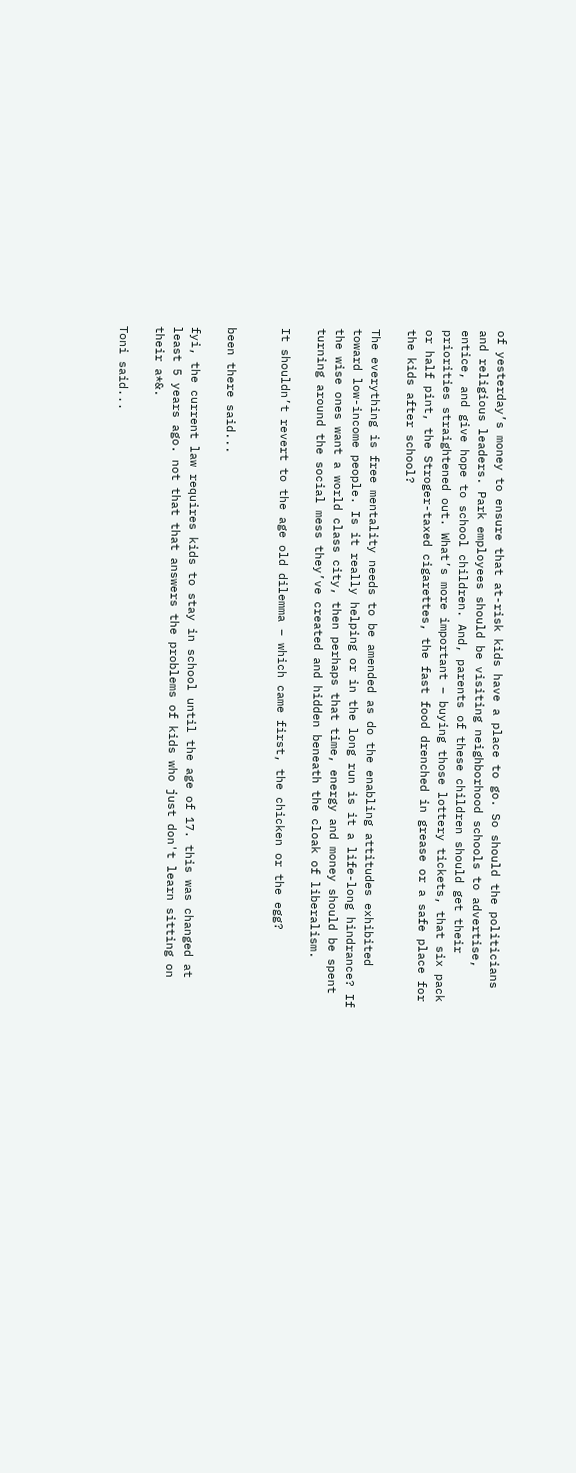of yesterday’s money to ensure that at-risk kids have a place to go. So should the politicians and religious leaders. Park employees should be visiting neighborhood schools to advertise, entice, and give hope to school children. And, parents of these children should get their priorities straightened out. What’s more important – buying those lottery tickets, that six pack or half pint, the Stroger-taxed cigarettes, the fast food drenched in grease or a safe place for the kids after school?

The everything is free mentality needs to be amended as do the enabling attitudes exhibited toward low-income people. Is it really helping or in the long run is it a life-long hindrance? If the wise ones want a world class city, then perhaps that time, energy and money should be spent turning around the social mess they’ve created and hidden beneath the cloak of liberalism.

It shouldn’t revert to the age old dilemma – which came first, the chicken or the egg?


been there said...

fyi, the current law requires kids to stay in school until the age of 17. this was changed at least 5 years ago. not that that answers the problems of kids who just don't learn sitting on their a*&.

Toni said...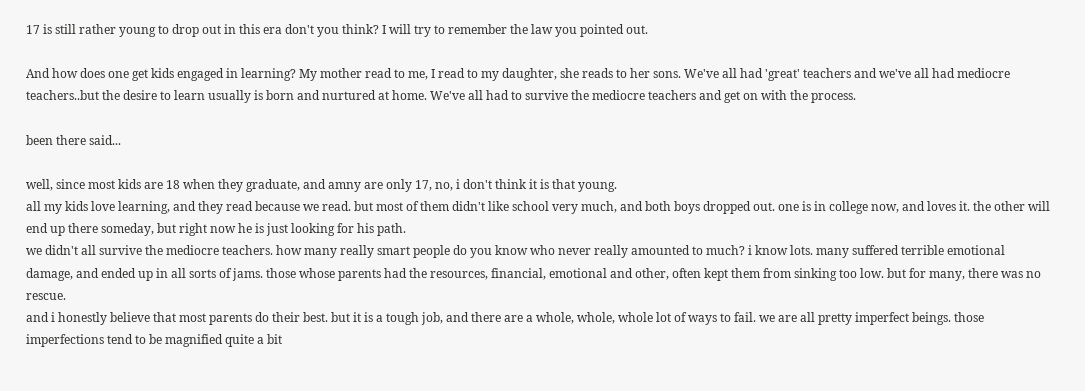17 is still rather young to drop out in this era don't you think? I will try to remember the law you pointed out.

And how does one get kids engaged in learning? My mother read to me, I read to my daughter, she reads to her sons. We've all had 'great' teachers and we've all had mediocre teachers..but the desire to learn usually is born and nurtured at home. We've all had to survive the mediocre teachers and get on with the process.

been there said...

well, since most kids are 18 when they graduate, and amny are only 17, no, i don't think it is that young.
all my kids love learning, and they read because we read. but most of them didn't like school very much, and both boys dropped out. one is in college now, and loves it. the other will end up there someday, but right now he is just looking for his path.
we didn't all survive the mediocre teachers. how many really smart people do you know who never really amounted to much? i know lots. many suffered terrible emotional damage, and ended up in all sorts of jams. those whose parents had the resources, financial, emotional and other, often kept them from sinking too low. but for many, there was no rescue.
and i honestly believe that most parents do their best. but it is a tough job, and there are a whole, whole, whole lot of ways to fail. we are all pretty imperfect beings. those imperfections tend to be magnified quite a bit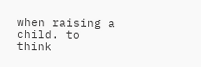when raising a child. to think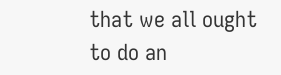that we all ought to do an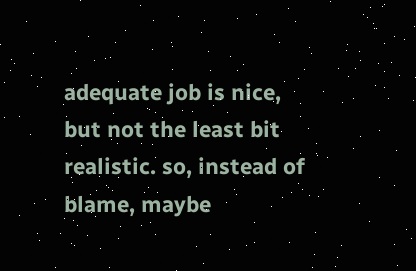adequate job is nice, but not the least bit realistic. so, instead of blame, maybe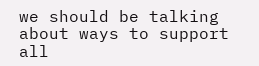we should be talking about ways to support all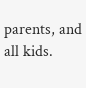parents, and all kids.